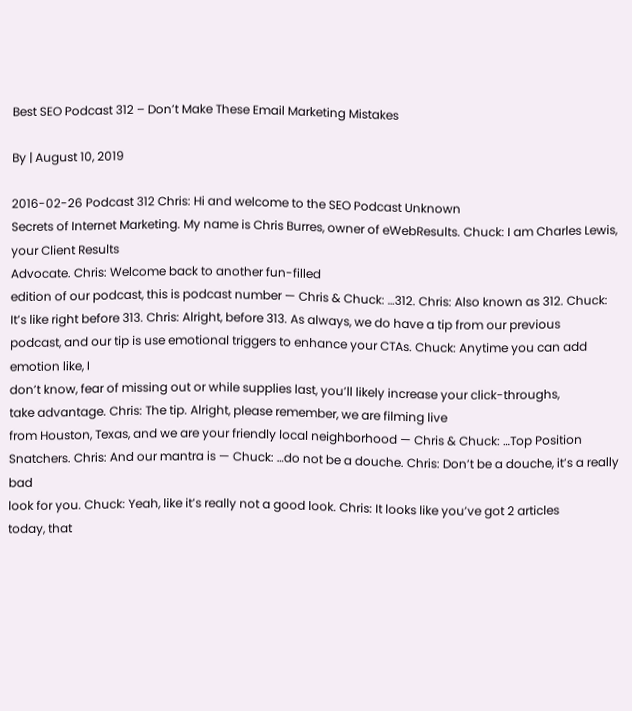Best SEO Podcast 312 – Don’t Make These Email Marketing Mistakes

By | August 10, 2019

2016-02-26 Podcast 312 Chris: Hi and welcome to the SEO Podcast Unknown
Secrets of Internet Marketing. My name is Chris Burres, owner of eWebResults. Chuck: I am Charles Lewis, your Client Results
Advocate. Chris: Welcome back to another fun-filled
edition of our podcast, this is podcast number — Chris & Chuck: …312. Chris: Also known as 312. Chuck: It’s like right before 313. Chris: Alright, before 313. As always, we do have a tip from our previous
podcast, and our tip is use emotional triggers to enhance your CTAs. Chuck: Anytime you can add emotion like, I
don’t know, fear of missing out or while supplies last, you’ll likely increase your click-throughs,
take advantage. Chris: The tip. Alright, please remember, we are filming live
from Houston, Texas, and we are your friendly local neighborhood — Chris & Chuck: …Top Position Snatchers. Chris: And our mantra is — Chuck: …do not be a douche. Chris: Don’t be a douche, it’s a really bad
look for you. Chuck: Yeah, like it’s really not a good look. Chris: It looks like you’ve got 2 articles
today, that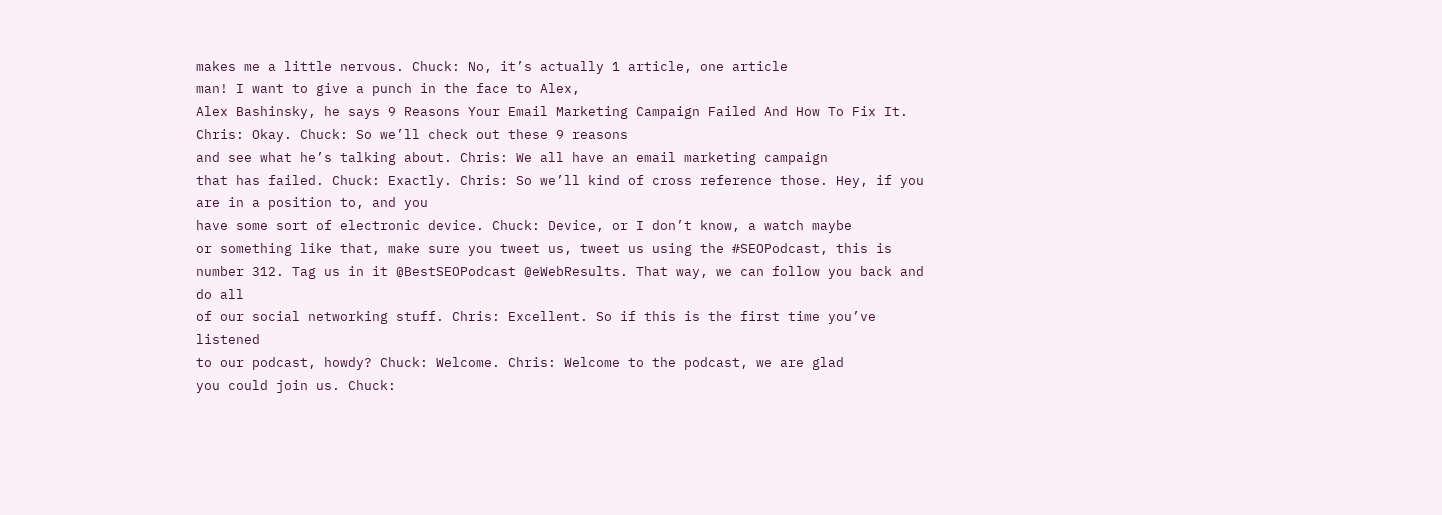makes me a little nervous. Chuck: No, it’s actually 1 article, one article
man! I want to give a punch in the face to Alex,
Alex Bashinsky, he says 9 Reasons Your Email Marketing Campaign Failed And How To Fix It. Chris: Okay. Chuck: So we’ll check out these 9 reasons
and see what he’s talking about. Chris: We all have an email marketing campaign
that has failed. Chuck: Exactly. Chris: So we’ll kind of cross reference those. Hey, if you are in a position to, and you
have some sort of electronic device. Chuck: Device, or I don’t know, a watch maybe
or something like that, make sure you tweet us, tweet us using the #SEOPodcast, this is
number 312. Tag us in it @BestSEOPodcast @eWebResults. That way, we can follow you back and do all
of our social networking stuff. Chris: Excellent. So if this is the first time you’ve listened
to our podcast, howdy? Chuck: Welcome. Chris: Welcome to the podcast, we are glad
you could join us. Chuck: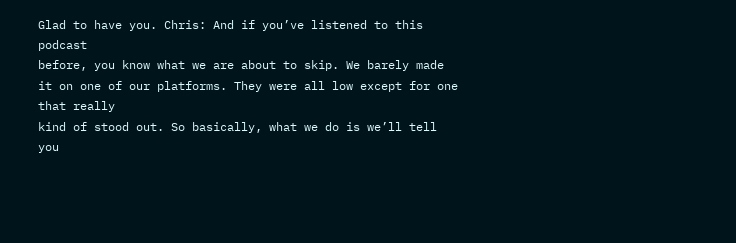Glad to have you. Chris: And if you’ve listened to this podcast
before, you know what we are about to skip. We barely made it on one of our platforms. They were all low except for one that really
kind of stood out. So basically, what we do is we’ll tell you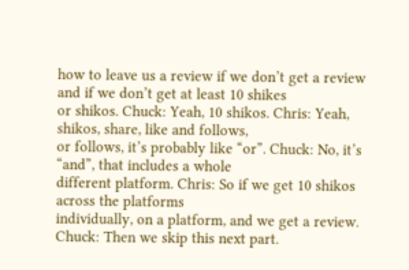how to leave us a review if we don’t get a review and if we don’t get at least 10 shikes
or shikos. Chuck: Yeah, 10 shikos. Chris: Yeah, shikos, share, like and follows,
or follows, it’s probably like “or”. Chuck: No, it’s “and”, that includes a whole
different platform. Chris: So if we get 10 shikos across the platforms
individually, on a platform, and we get a review. Chuck: Then we skip this next part.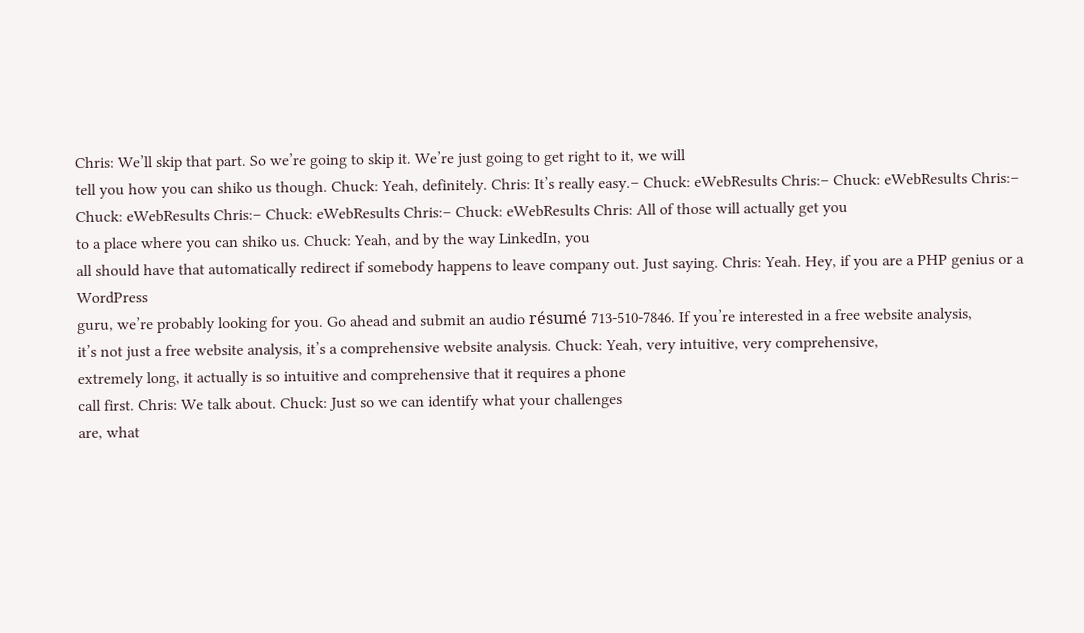Chris: We’ll skip that part. So we’re going to skip it. We’re just going to get right to it, we will
tell you how you can shiko us though. Chuck: Yeah, definitely. Chris: It’s really easy.– Chuck: eWebResults Chris:– Chuck: eWebResults Chris:– Chuck: eWebResults Chris:– Chuck: eWebResults Chris:– Chuck: eWebResults Chris: All of those will actually get you
to a place where you can shiko us. Chuck: Yeah, and by the way LinkedIn, you
all should have that automatically redirect if somebody happens to leave company out. Just saying. Chris: Yeah. Hey, if you are a PHP genius or a WordPress
guru, we’re probably looking for you. Go ahead and submit an audio résumé 713-510-7846. If you’re interested in a free website analysis,
it’s not just a free website analysis, it’s a comprehensive website analysis. Chuck: Yeah, very intuitive, very comprehensive,
extremely long, it actually is so intuitive and comprehensive that it requires a phone
call first. Chris: We talk about. Chuck: Just so we can identify what your challenges
are, what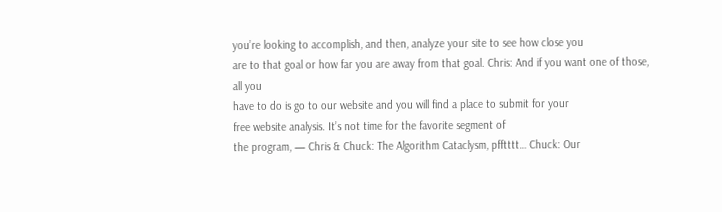you’re looking to accomplish, and then, analyze your site to see how close you
are to that goal or how far you are away from that goal. Chris: And if you want one of those, all you
have to do is go to our website and you will find a place to submit for your
free website analysis. It’s not time for the favorite segment of
the program, — Chris & Chuck: The Algorithm Cataclysm, pfftttt… Chuck: Our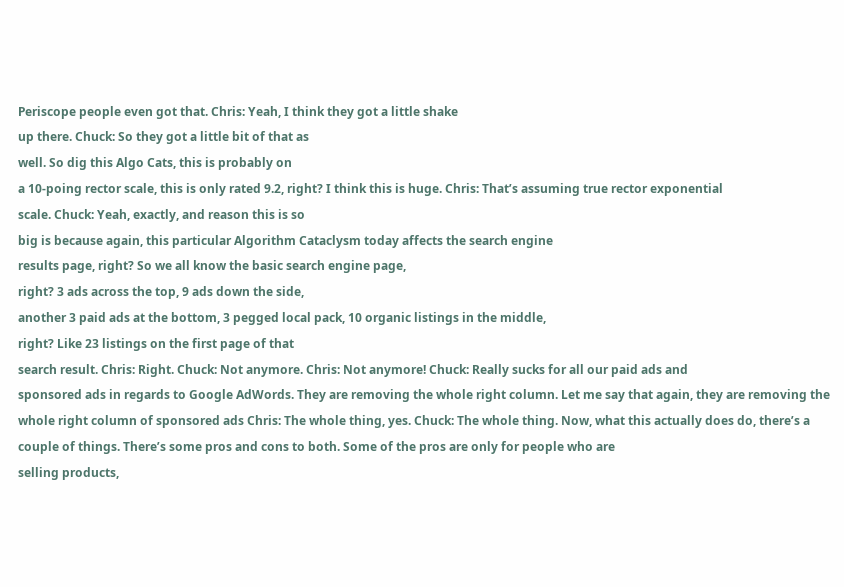Periscope people even got that. Chris: Yeah, I think they got a little shake
up there. Chuck: So they got a little bit of that as
well. So dig this Algo Cats, this is probably on
a 10-poing rector scale, this is only rated 9.2, right? I think this is huge. Chris: That’s assuming true rector exponential
scale. Chuck: Yeah, exactly, and reason this is so
big is because again, this particular Algorithm Cataclysm today affects the search engine
results page, right? So we all know the basic search engine page,
right? 3 ads across the top, 9 ads down the side,
another 3 paid ads at the bottom, 3 pegged local pack, 10 organic listings in the middle,
right? Like 23 listings on the first page of that
search result. Chris: Right. Chuck: Not anymore. Chris: Not anymore! Chuck: Really sucks for all our paid ads and
sponsored ads in regards to Google AdWords. They are removing the whole right column. Let me say that again, they are removing the
whole right column of sponsored ads Chris: The whole thing, yes. Chuck: The whole thing. Now, what this actually does do, there’s a
couple of things. There’s some pros and cons to both. Some of the pros are only for people who are
selling products,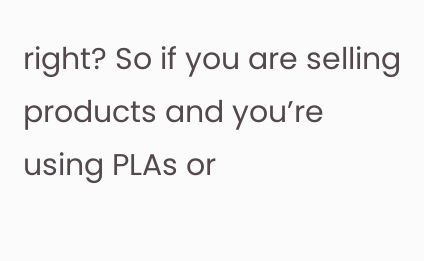right? So if you are selling products and you’re
using PLAs or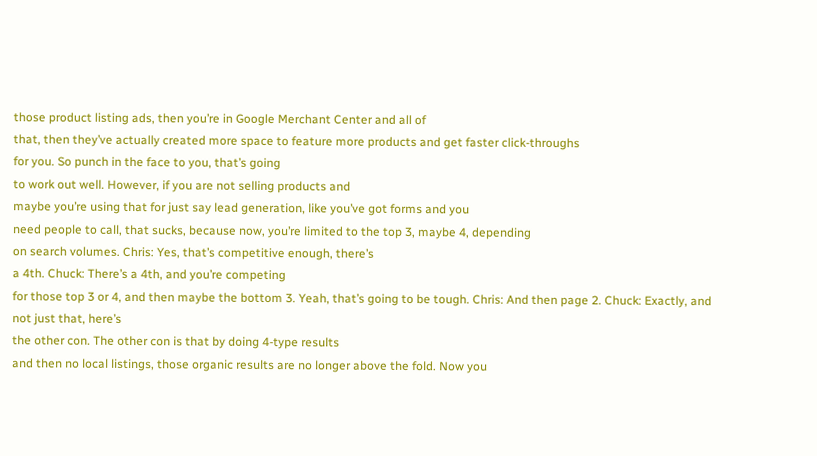those product listing ads, then you’re in Google Merchant Center and all of
that, then they’ve actually created more space to feature more products and get faster click-throughs
for you. So punch in the face to you, that’s going
to work out well. However, if you are not selling products and
maybe you’re using that for just say lead generation, like you’ve got forms and you
need people to call, that sucks, because now, you’re limited to the top 3, maybe 4, depending
on search volumes. Chris: Yes, that’s competitive enough, there’s
a 4th. Chuck: There’s a 4th, and you’re competing
for those top 3 or 4, and then maybe the bottom 3. Yeah, that’s going to be tough. Chris: And then page 2. Chuck: Exactly, and not just that, here’s
the other con. The other con is that by doing 4-type results
and then no local listings, those organic results are no longer above the fold. Now you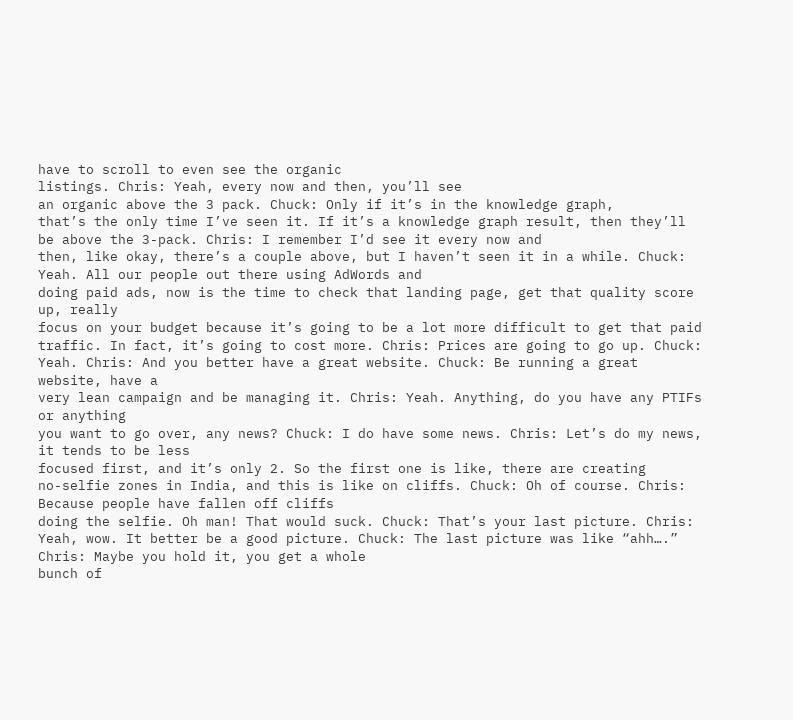have to scroll to even see the organic
listings. Chris: Yeah, every now and then, you’ll see
an organic above the 3 pack. Chuck: Only if it’s in the knowledge graph,
that’s the only time I’ve seen it. If it’s a knowledge graph result, then they’ll
be above the 3-pack. Chris: I remember I’d see it every now and
then, like okay, there’s a couple above, but I haven’t seen it in a while. Chuck: Yeah. All our people out there using AdWords and
doing paid ads, now is the time to check that landing page, get that quality score up, really
focus on your budget because it’s going to be a lot more difficult to get that paid traffic. In fact, it’s going to cost more. Chris: Prices are going to go up. Chuck: Yeah. Chris: And you better have a great website. Chuck: Be running a great website, have a
very lean campaign and be managing it. Chris: Yeah. Anything, do you have any PTIFs or anything
you want to go over, any news? Chuck: I do have some news. Chris: Let’s do my news, it tends to be less
focused first, and it’s only 2. So the first one is like, there are creating
no-selfie zones in India, and this is like on cliffs. Chuck: Oh of course. Chris: Because people have fallen off cliffs
doing the selfie. Oh man! That would suck. Chuck: That’s your last picture. Chris: Yeah, wow. It better be a good picture. Chuck: The last picture was like “ahh….” Chris: Maybe you hold it, you get a whole
bunch of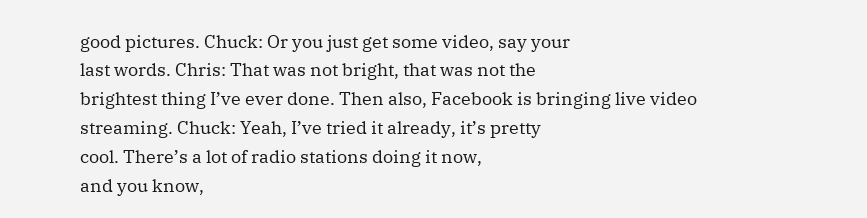good pictures. Chuck: Or you just get some video, say your
last words. Chris: That was not bright, that was not the
brightest thing I’ve ever done. Then also, Facebook is bringing live video
streaming. Chuck: Yeah, I’ve tried it already, it’s pretty
cool. There’s a lot of radio stations doing it now,
and you know,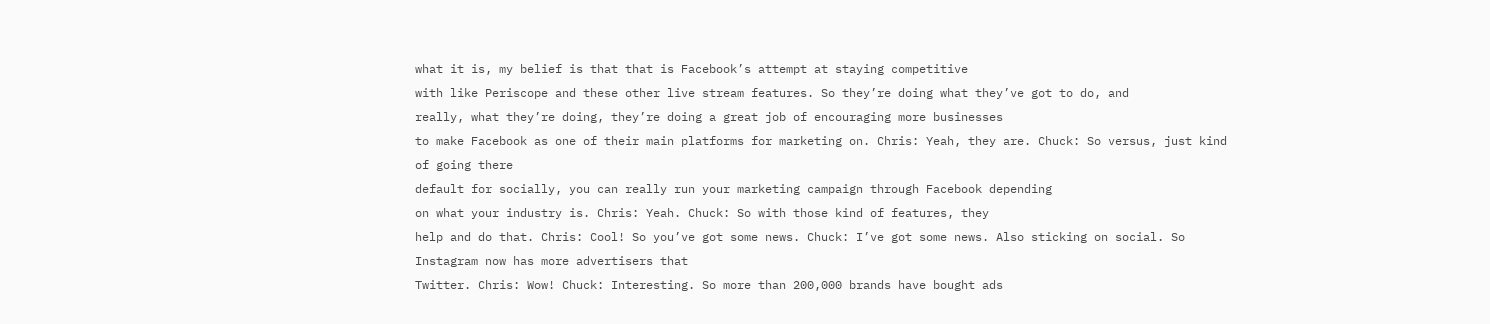what it is, my belief is that that is Facebook’s attempt at staying competitive
with like Periscope and these other live stream features. So they’re doing what they’ve got to do, and
really, what they’re doing, they’re doing a great job of encouraging more businesses
to make Facebook as one of their main platforms for marketing on. Chris: Yeah, they are. Chuck: So versus, just kind of going there
default for socially, you can really run your marketing campaign through Facebook depending
on what your industry is. Chris: Yeah. Chuck: So with those kind of features, they
help and do that. Chris: Cool! So you’ve got some news. Chuck: I’ve got some news. Also sticking on social. So Instagram now has more advertisers that
Twitter. Chris: Wow! Chuck: Interesting. So more than 200,000 brands have bought ads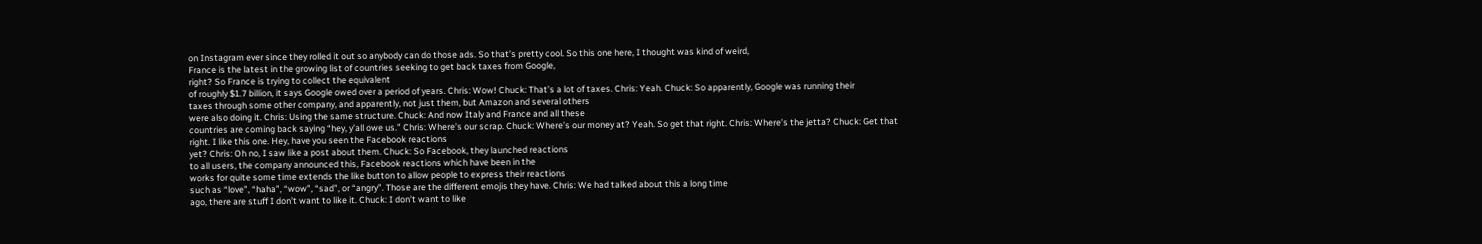on Instagram ever since they rolled it out so anybody can do those ads. So that’s pretty cool. So this one here, I thought was kind of weird,
France is the latest in the growing list of countries seeking to get back taxes from Google,
right? So France is trying to collect the equivalent
of roughly $1.7 billion, it says Google owed over a period of years. Chris: Wow! Chuck: That’s a lot of taxes. Chris: Yeah. Chuck: So apparently, Google was running their
taxes through some other company, and apparently, not just them, but Amazon and several others
were also doing it. Chris: Using the same structure. Chuck: And now Italy and France and all these
countries are coming back saying “hey, y’all owe us.” Chris: Where’s our scrap. Chuck: Where’s our money at? Yeah. So get that right. Chris: Where’s the jetta? Chuck: Get that right. I like this one. Hey, have you seen the Facebook reactions
yet? Chris: Oh no, I saw like a post about them. Chuck: So Facebook, they launched reactions
to all users, the company announced this, Facebook reactions which have been in the
works for quite some time extends the like button to allow people to express their reactions
such as “love”, “haha”, “wow”, “sad”, or “angry”. Those are the different emojis they have. Chris: We had talked about this a long time
ago, there are stuff I don’t want to like it. Chuck: I don’t want to like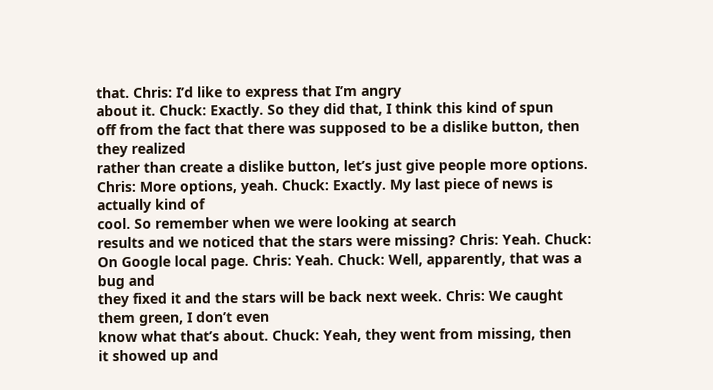that. Chris: I’d like to express that I’m angry
about it. Chuck: Exactly. So they did that, I think this kind of spun
off from the fact that there was supposed to be a dislike button, then they realized
rather than create a dislike button, let’s just give people more options. Chris: More options, yeah. Chuck: Exactly. My last piece of news is actually kind of
cool. So remember when we were looking at search
results and we noticed that the stars were missing? Chris: Yeah. Chuck: On Google local page. Chris: Yeah. Chuck: Well, apparently, that was a bug and
they fixed it and the stars will be back next week. Chris: We caught them green, I don’t even
know what that’s about. Chuck: Yeah, they went from missing, then
it showed up and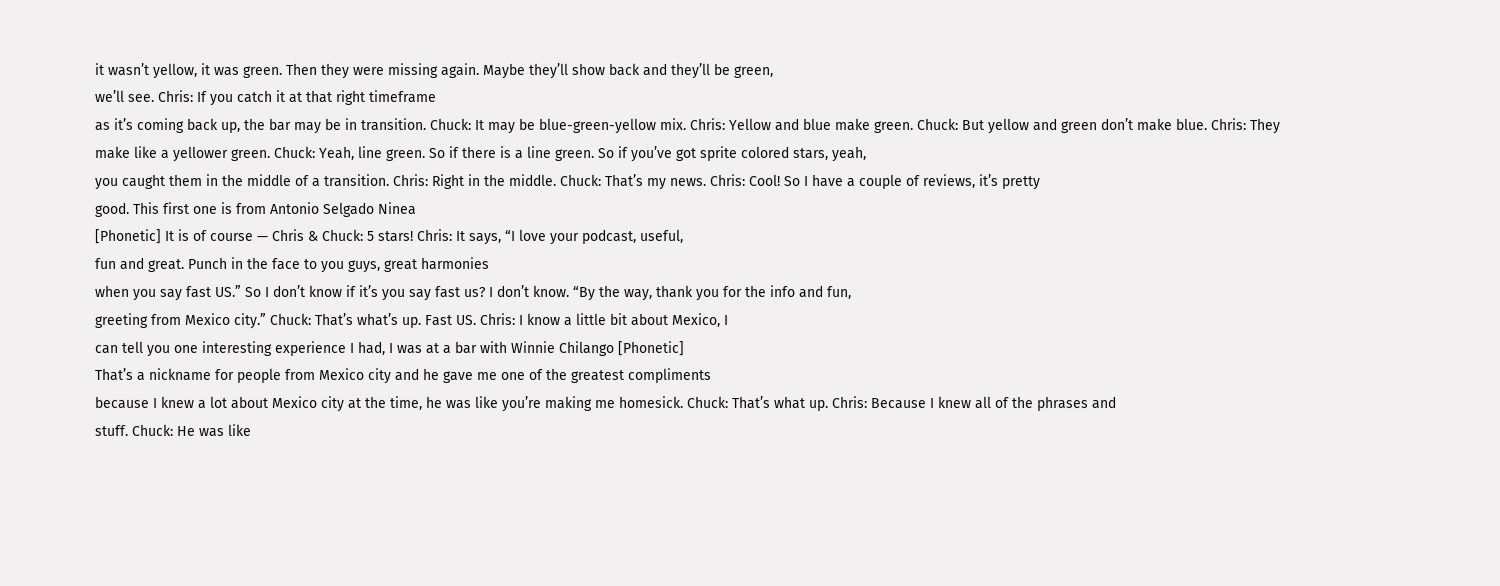it wasn’t yellow, it was green. Then they were missing again. Maybe they’ll show back and they’ll be green,
we’ll see. Chris: If you catch it at that right timeframe
as it’s coming back up, the bar may be in transition. Chuck: It may be blue-green-yellow mix. Chris: Yellow and blue make green. Chuck: But yellow and green don’t make blue. Chris: They make like a yellower green. Chuck: Yeah, line green. So if there is a line green. So if you’ve got sprite colored stars, yeah,
you caught them in the middle of a transition. Chris: Right in the middle. Chuck: That’s my news. Chris: Cool! So I have a couple of reviews, it’s pretty
good. This first one is from Antonio Selgado Ninea
[Phonetic] It is of course — Chris & Chuck: 5 stars! Chris: It says, “I love your podcast, useful,
fun and great. Punch in the face to you guys, great harmonies
when you say fast US.” So I don’t know if it’s you say fast us? I don’t know. “By the way, thank you for the info and fun,
greeting from Mexico city.” Chuck: That’s what’s up. Fast US. Chris: I know a little bit about Mexico, I
can tell you one interesting experience I had, I was at a bar with Winnie Chilango [Phonetic]
That’s a nickname for people from Mexico city and he gave me one of the greatest compliments
because I knew a lot about Mexico city at the time, he was like you’re making me homesick. Chuck: That’s what up. Chris: Because I knew all of the phrases and
stuff. Chuck: He was like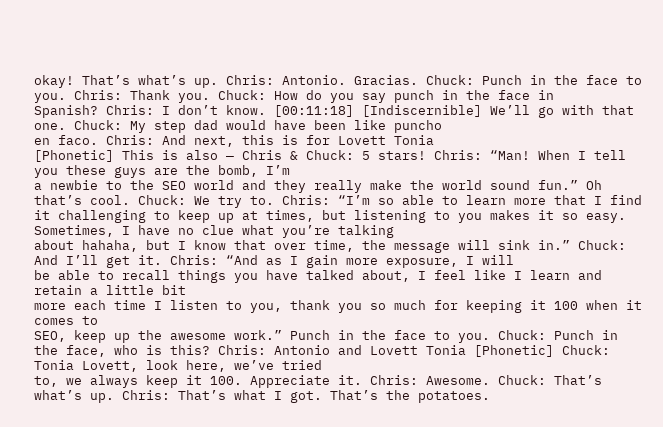okay! That’s what’s up. Chris: Antonio. Gracias. Chuck: Punch in the face to you. Chris: Thank you. Chuck: How do you say punch in the face in
Spanish? Chris: I don’t know. [00:11:18] [Indiscernible] We’ll go with that
one. Chuck: My step dad would have been like puncho
en faco. Chris: And next, this is for Lovett Tonia
[Phonetic] This is also — Chris & Chuck: 5 stars! Chris: “Man! When I tell you these guys are the bomb, I’m
a newbie to the SEO world and they really make the world sound fun.” Oh that’s cool. Chuck: We try to. Chris: “I’m so able to learn more that I find
it challenging to keep up at times, but listening to you makes it so easy. Sometimes, I have no clue what you’re talking
about hahaha, but I know that over time, the message will sink in.” Chuck: And I’ll get it. Chris: “And as I gain more exposure, I will
be able to recall things you have talked about, I feel like I learn and retain a little bit
more each time I listen to you, thank you so much for keeping it 100 when it comes to
SEO, keep up the awesome work.” Punch in the face to you. Chuck: Punch in the face, who is this? Chris: Antonio and Lovett Tonia [Phonetic] Chuck: Tonia Lovett, look here, we’ve tried
to, we always keep it 100. Appreciate it. Chris: Awesome. Chuck: That’s what’s up. Chris: That’s what I got. That’s the potatoes.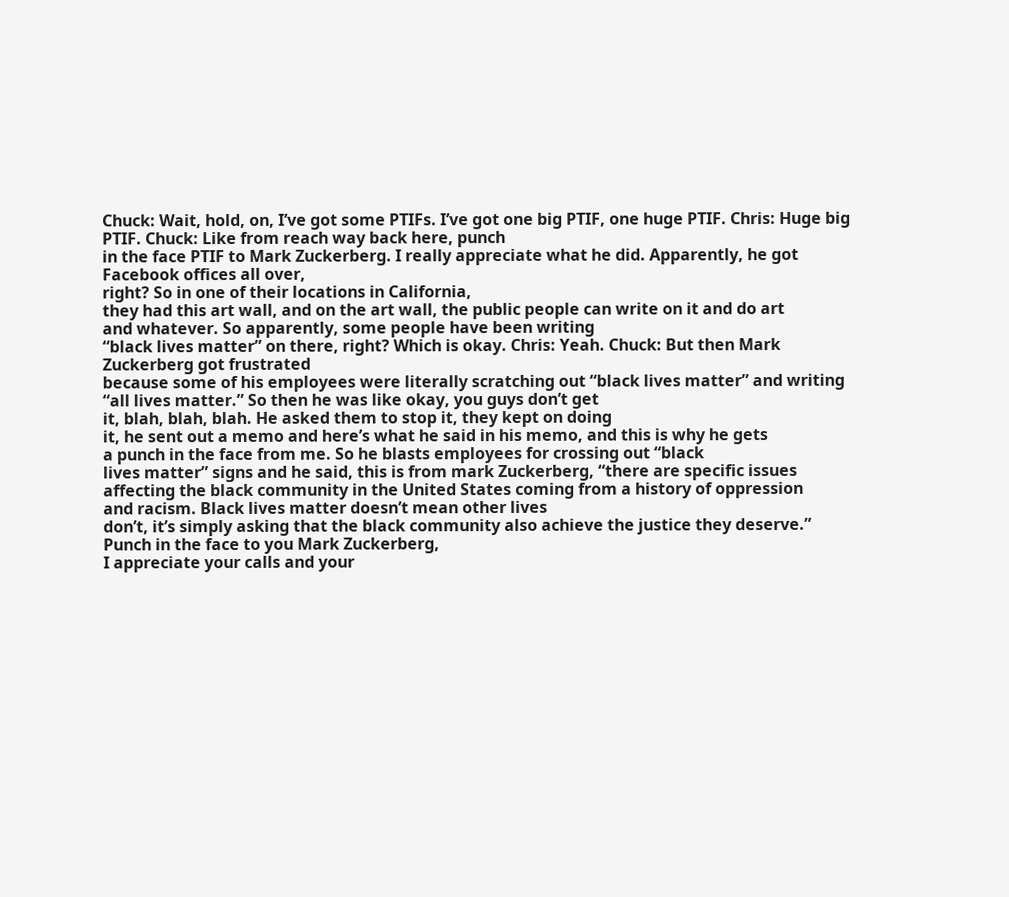Chuck: Wait, hold, on, I’ve got some PTIFs. I’ve got one big PTIF, one huge PTIF. Chris: Huge big PTIF. Chuck: Like from reach way back here, punch
in the face PTIF to Mark Zuckerberg. I really appreciate what he did. Apparently, he got Facebook offices all over,
right? So in one of their locations in California,
they had this art wall, and on the art wall, the public people can write on it and do art
and whatever. So apparently, some people have been writing
“black lives matter” on there, right? Which is okay. Chris: Yeah. Chuck: But then Mark Zuckerberg got frustrated
because some of his employees were literally scratching out “black lives matter” and writing
“all lives matter.” So then he was like okay, you guys don’t get
it, blah, blah, blah. He asked them to stop it, they kept on doing
it, he sent out a memo and here’s what he said in his memo, and this is why he gets
a punch in the face from me. So he blasts employees for crossing out “black
lives matter” signs and he said, this is from mark Zuckerberg, “there are specific issues
affecting the black community in the United States coming from a history of oppression
and racism. Black lives matter doesn’t mean other lives
don’t, it’s simply asking that the black community also achieve the justice they deserve.” Punch in the face to you Mark Zuckerberg,
I appreciate your calls and your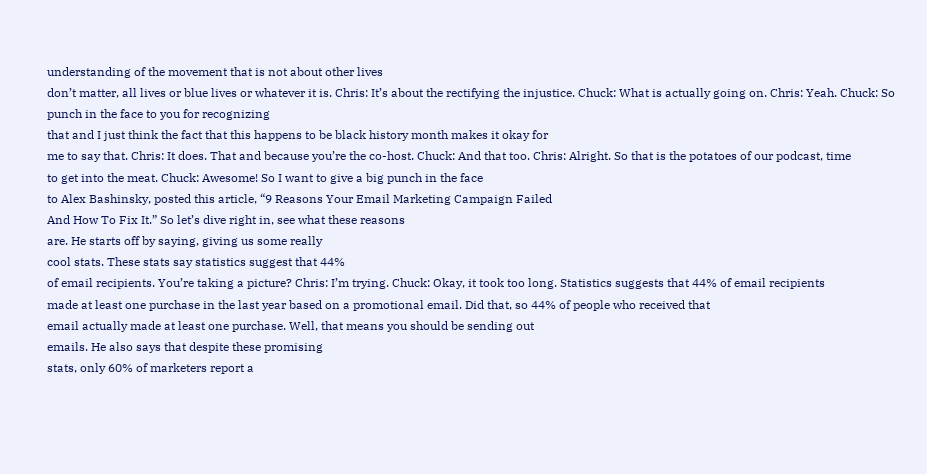understanding of the movement that is not about other lives
don’t matter, all lives or blue lives or whatever it is. Chris: It’s about the rectifying the injustice. Chuck: What is actually going on. Chris: Yeah. Chuck: So punch in the face to you for recognizing
that and I just think the fact that this happens to be black history month makes it okay for
me to say that. Chris: It does. That and because you’re the co-host. Chuck: And that too. Chris: Alright. So that is the potatoes of our podcast, time
to get into the meat. Chuck: Awesome! So I want to give a big punch in the face
to Alex Bashinsky, posted this article, “9 Reasons Your Email Marketing Campaign Failed
And How To Fix It.” So let’s dive right in, see what these reasons
are. He starts off by saying, giving us some really
cool stats. These stats say statistics suggest that 44%
of email recipients. You’re taking a picture? Chris: I’m trying. Chuck: Okay, it took too long. Statistics suggests that 44% of email recipients
made at least one purchase in the last year based on a promotional email. Did that, so 44% of people who received that
email actually made at least one purchase. Well, that means you should be sending out
emails. He also says that despite these promising
stats, only 60% of marketers report a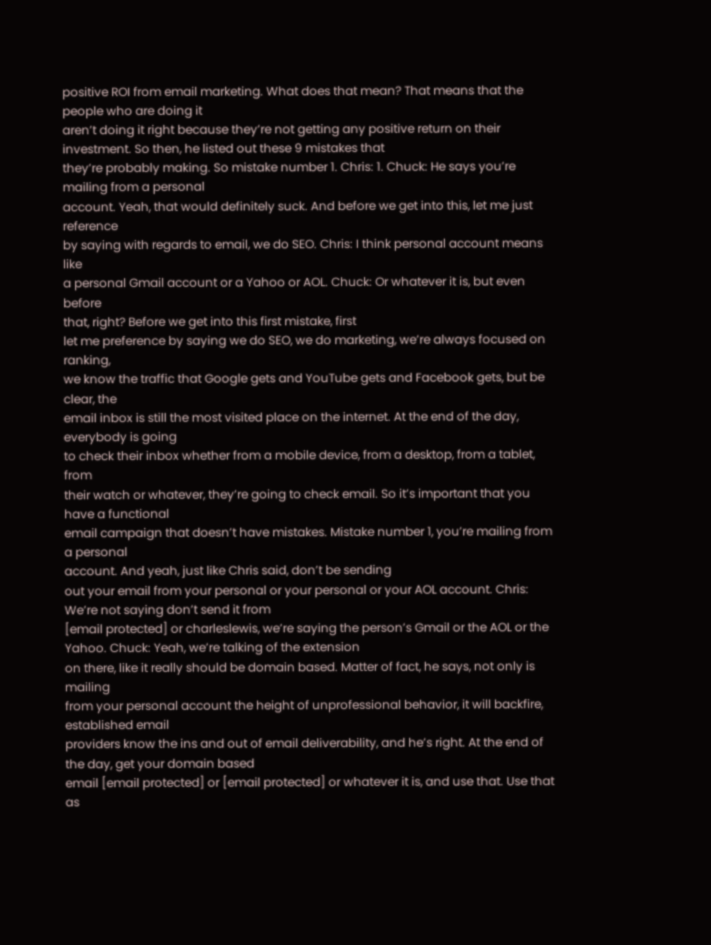positive ROI from email marketing. What does that mean? That means that the people who are doing it
aren’t doing it right because they’re not getting any positive return on their investment. So then, he listed out these 9 mistakes that
they’re probably making. So mistake number 1. Chris: 1. Chuck: He says you’re mailing from a personal
account. Yeah, that would definitely suck. And before we get into this, let me just reference
by saying with regards to email, we do SEO. Chris: I think personal account means like
a personal Gmail account or a Yahoo or AOL. Chuck: Or whatever it is, but even before
that, right? Before we get into this first mistake, first
let me preference by saying we do SEO, we do marketing, we’re always focused on ranking,
we know the traffic that Google gets and YouTube gets and Facebook gets, but be clear, the
email inbox is still the most visited place on the internet. At the end of the day, everybody is going
to check their inbox whether from a mobile device, from a desktop, from a tablet, from
their watch or whatever, they’re going to check email. So it’s important that you have a functional
email campaign that doesn’t have mistakes. Mistake number 1, you’re mailing from a personal
account. And yeah, just like Chris said, don’t be sending
out your email from your personal or your personal or your AOL account. Chris: We’re not saying don’t send it from
[email protected] or charleslewis, we’re saying the person’s Gmail or the AOL or the
Yahoo. Chuck: Yeah, we’re talking of the extension
on there, like it really should be domain based. Matter of fact, he says, not only is mailing
from your personal account the height of unprofessional behavior, it will backfire, established email
providers know the ins and out of email deliverability, and he’s right. At the end of the day, get your domain based
email [email protected] or [email protected] or whatever it is, and use that. Use that as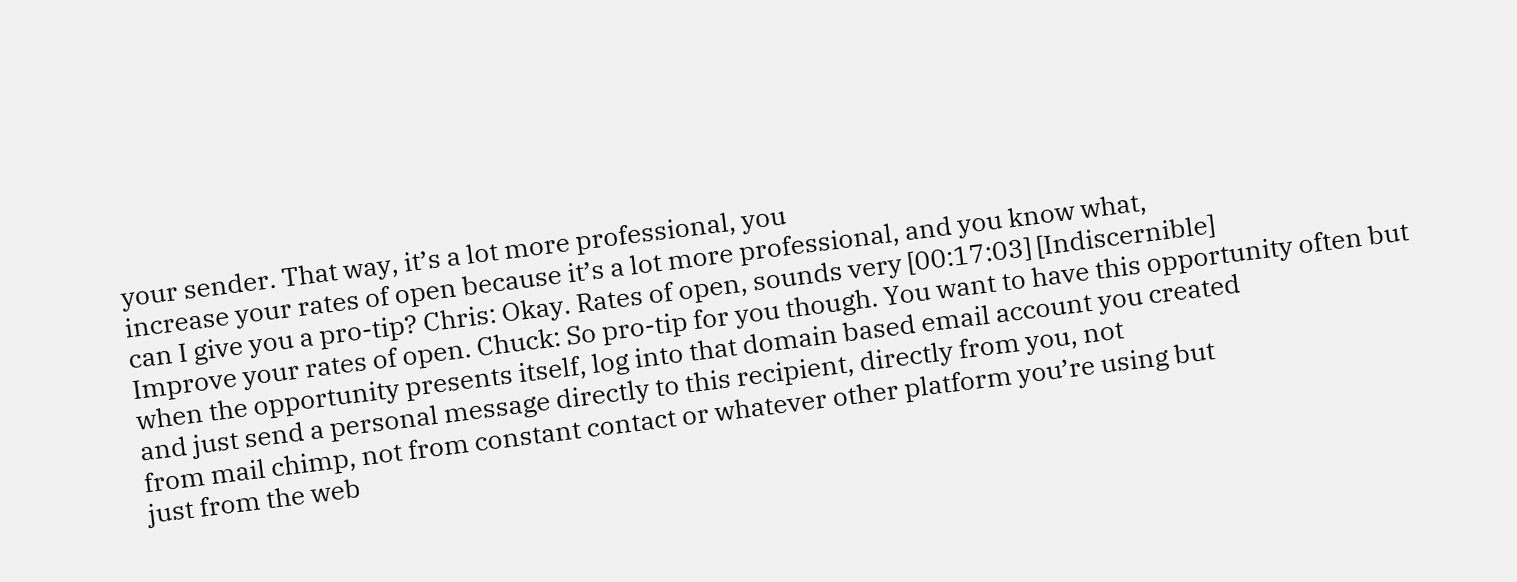your sender. That way, it’s a lot more professional, you
increase your rates of open because it’s a lot more professional, and you know what,
can I give you a pro-tip? Chris: Okay. Rates of open, sounds very [00:17:03] [Indiscernible]
Improve your rates of open. Chuck: So pro-tip for you though. You want to have this opportunity often but
when the opportunity presents itself, log into that domain based email account you created
and just send a personal message directly to this recipient, directly from you, not
from mail chimp, not from constant contact or whatever other platform you’re using but
just from the web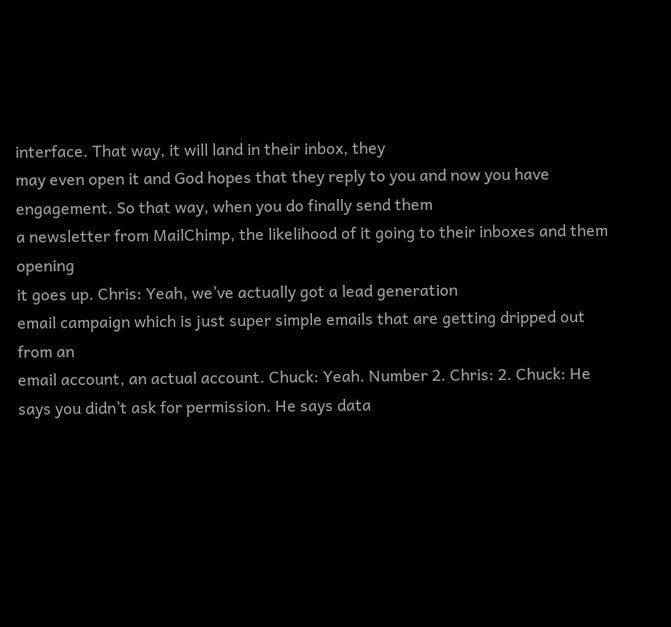interface. That way, it will land in their inbox, they
may even open it and God hopes that they reply to you and now you have engagement. So that way, when you do finally send them
a newsletter from MailChimp, the likelihood of it going to their inboxes and them opening
it goes up. Chris: Yeah, we’ve actually got a lead generation
email campaign which is just super simple emails that are getting dripped out from an
email account, an actual account. Chuck: Yeah. Number 2. Chris: 2. Chuck: He says you didn’t ask for permission. He says data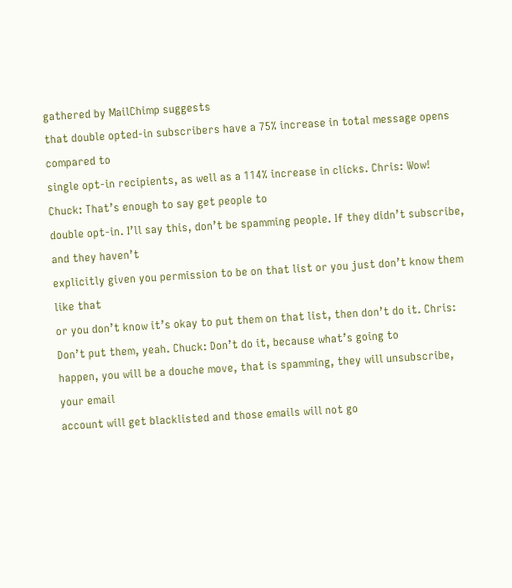gathered by MailChimp suggests
that double opted-in subscribers have a 75% increase in total message opens compared to
single opt-in recipients, as well as a 114% increase in clicks. Chris: Wow! Chuck: That’s enough to say get people to
double opt-in. I’ll say this, don’t be spamming people. If they didn’t subscribe, and they haven’t
explicitly given you permission to be on that list or you just don’t know them like that
or you don’t know it’s okay to put them on that list, then don’t do it. Chris: Don’t put them, yeah. Chuck: Don’t do it, because what’s going to
happen, you will be a douche move, that is spamming, they will unsubscribe, your email
account will get blacklisted and those emails will not go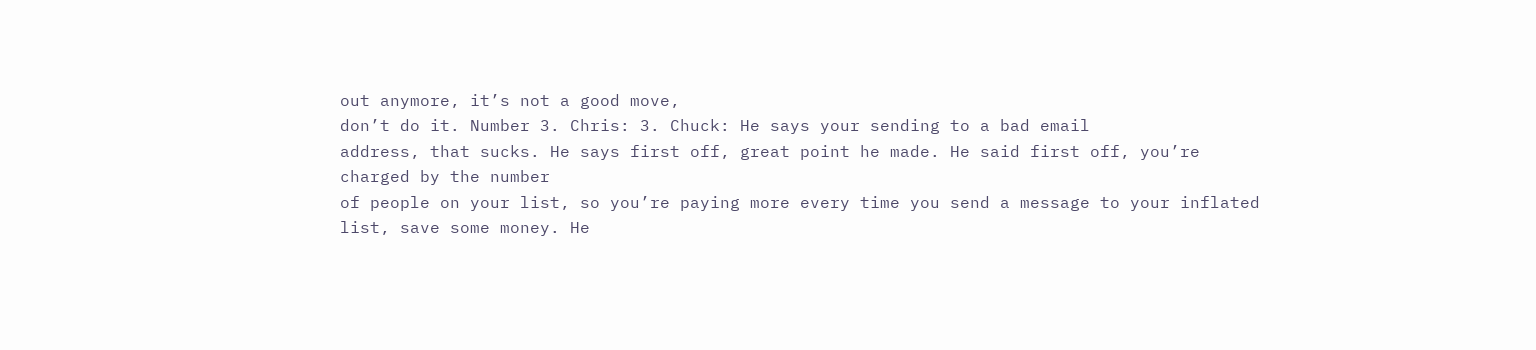out anymore, it’s not a good move,
don’t do it. Number 3. Chris: 3. Chuck: He says your sending to a bad email
address, that sucks. He says first off, great point he made. He said first off, you’re charged by the number
of people on your list, so you’re paying more every time you send a message to your inflated
list, save some money. He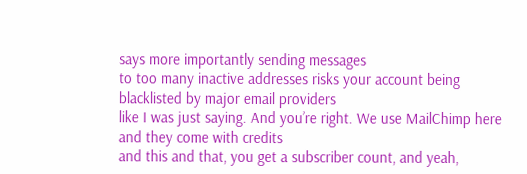says more importantly sending messages
to too many inactive addresses risks your account being blacklisted by major email providers
like I was just saying. And you’re right. We use MailChimp here and they come with credits
and this and that, you get a subscriber count, and yeah,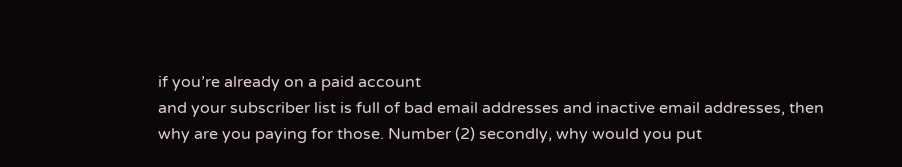if you’re already on a paid account
and your subscriber list is full of bad email addresses and inactive email addresses, then
why are you paying for those. Number (2) secondly, why would you put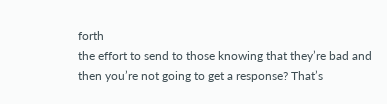forth
the effort to send to those knowing that they’re bad and then you’re not going to get a response? That’s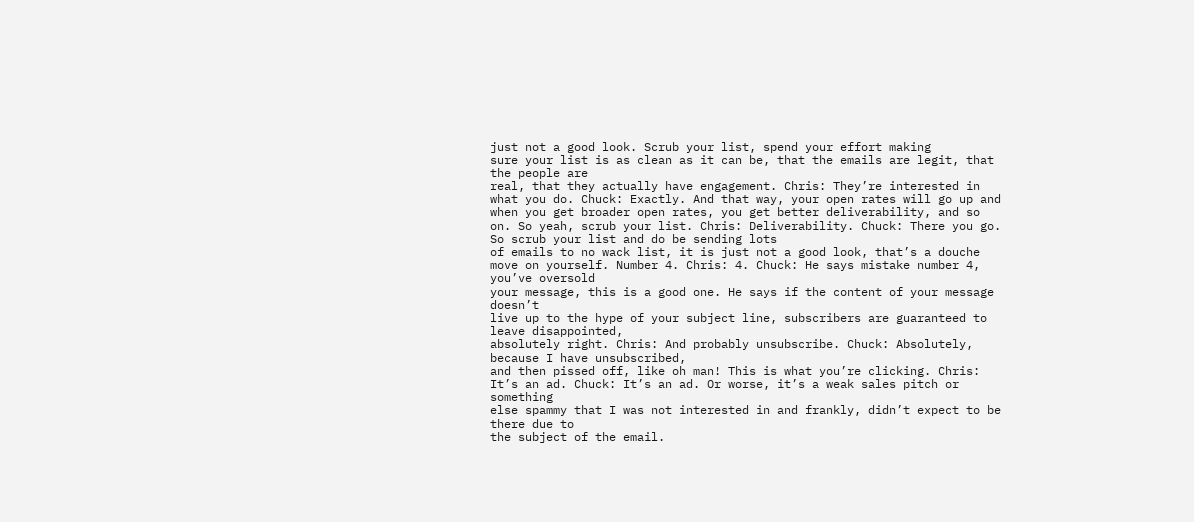just not a good look. Scrub your list, spend your effort making
sure your list is as clean as it can be, that the emails are legit, that the people are
real, that they actually have engagement. Chris: They’re interested in what you do. Chuck: Exactly. And that way, your open rates will go up and
when you get broader open rates, you get better deliverability, and so on. So yeah, scrub your list. Chris: Deliverability. Chuck: There you go. So scrub your list and do be sending lots
of emails to no wack list, it is just not a good look, that’s a douche move on yourself. Number 4. Chris: 4. Chuck: He says mistake number 4, you’ve oversold
your message, this is a good one. He says if the content of your message doesn’t
live up to the hype of your subject line, subscribers are guaranteed to leave disappointed,
absolutely right. Chris: And probably unsubscribe. Chuck: Absolutely, because I have unsubscribed,
and then pissed off, like oh man! This is what you’re clicking. Chris: It’s an ad. Chuck: It’s an ad. Or worse, it’s a weak sales pitch or something
else spammy that I was not interested in and frankly, didn’t expect to be there due to
the subject of the email.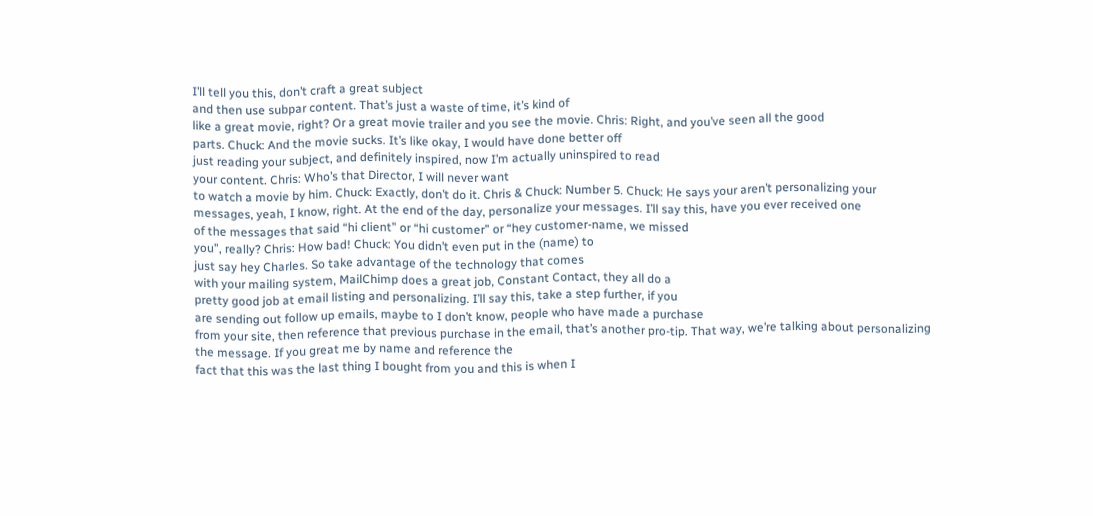I’ll tell you this, don’t craft a great subject
and then use subpar content. That’s just a waste of time, it’s kind of
like a great movie, right? Or a great movie trailer and you see the movie. Chris: Right, and you’ve seen all the good
parts. Chuck: And the movie sucks. It’s like okay, I would have done better off
just reading your subject, and definitely inspired, now I’m actually uninspired to read
your content. Chris: Who’s that Director, I will never want
to watch a movie by him. Chuck: Exactly, don’t do it. Chris & Chuck: Number 5. Chuck: He says your aren’t personalizing your
messages, yeah, I know, right. At the end of the day, personalize your messages. I’ll say this, have you ever received one
of the messages that said “hi client” or “hi customer” or “hey customer-name, we missed
you”, really? Chris: How bad! Chuck: You didn’t even put in the (name) to
just say hey Charles. So take advantage of the technology that comes
with your mailing system, MailChimp does a great job, Constant Contact, they all do a
pretty good job at email listing and personalizing. I’ll say this, take a step further, if you
are sending out follow up emails, maybe to I don’t know, people who have made a purchase
from your site, then reference that previous purchase in the email, that’s another pro-tip. That way, we’re talking about personalizing
the message. If you great me by name and reference the
fact that this was the last thing I bought from you and this is when I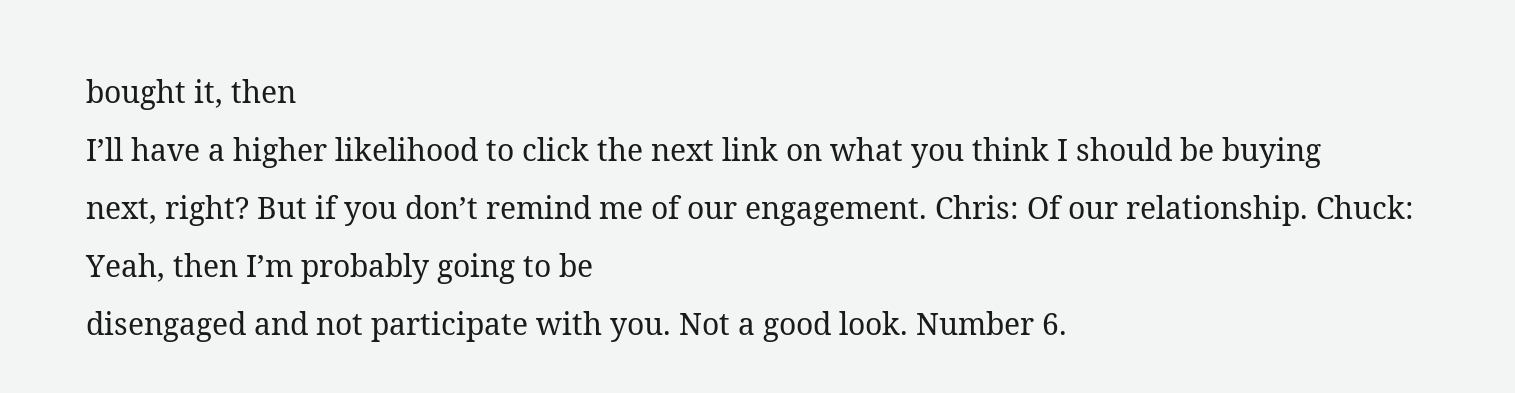bought it, then
I’ll have a higher likelihood to click the next link on what you think I should be buying
next, right? But if you don’t remind me of our engagement. Chris: Of our relationship. Chuck: Yeah, then I’m probably going to be
disengaged and not participate with you. Not a good look. Number 6.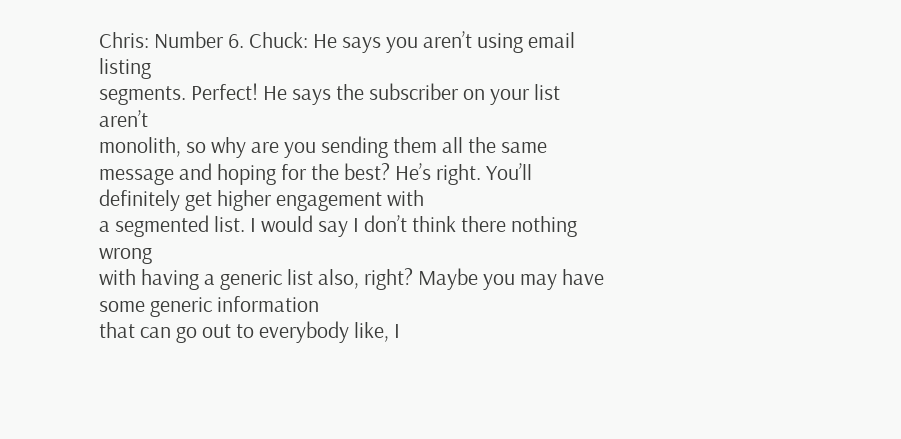Chris: Number 6. Chuck: He says you aren’t using email listing
segments. Perfect! He says the subscriber on your list aren’t
monolith, so why are you sending them all the same message and hoping for the best? He’s right. You’ll definitely get higher engagement with
a segmented list. I would say I don’t think there nothing wrong
with having a generic list also, right? Maybe you may have some generic information
that can go out to everybody like, I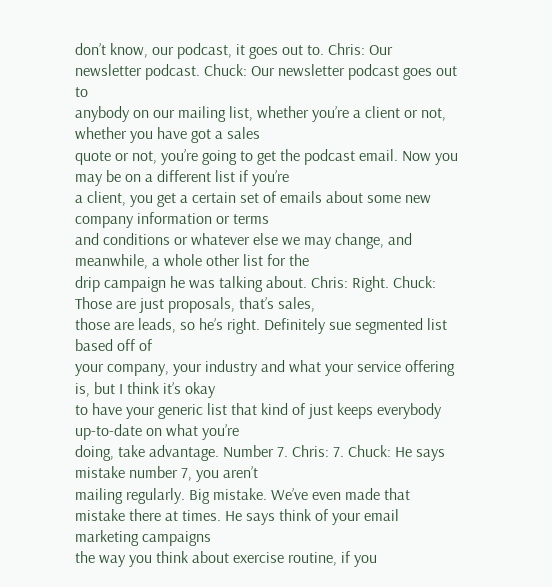don’t know, our podcast, it goes out to. Chris: Our newsletter podcast. Chuck: Our newsletter podcast goes out to
anybody on our mailing list, whether you’re a client or not, whether you have got a sales
quote or not, you’re going to get the podcast email. Now you may be on a different list if you’re
a client, you get a certain set of emails about some new company information or terms
and conditions or whatever else we may change, and meanwhile, a whole other list for the
drip campaign he was talking about. Chris: Right. Chuck: Those are just proposals, that’s sales,
those are leads, so he’s right. Definitely sue segmented list based off of
your company, your industry and what your service offering is, but I think it’s okay
to have your generic list that kind of just keeps everybody up-to-date on what you’re
doing, take advantage. Number 7. Chris: 7. Chuck: He says mistake number 7, you aren’t
mailing regularly. Big mistake. We’ve even made that mistake there at times. He says think of your email marketing campaigns
the way you think about exercise routine, if you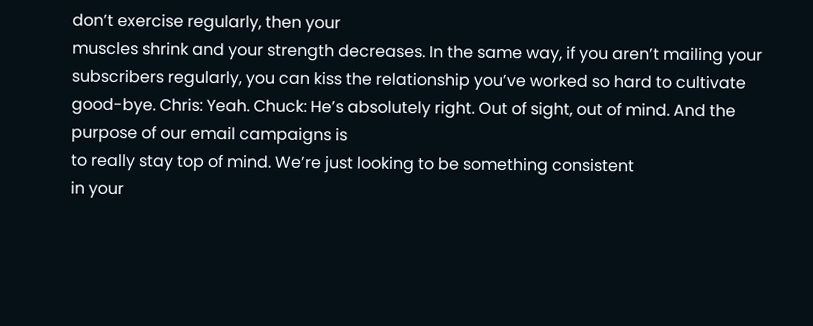don’t exercise regularly, then your
muscles shrink and your strength decreases. In the same way, if you aren’t mailing your
subscribers regularly, you can kiss the relationship you’ve worked so hard to cultivate good-bye. Chris: Yeah. Chuck: He’s absolutely right. Out of sight, out of mind. And the purpose of our email campaigns is
to really stay top of mind. We’re just looking to be something consistent
in your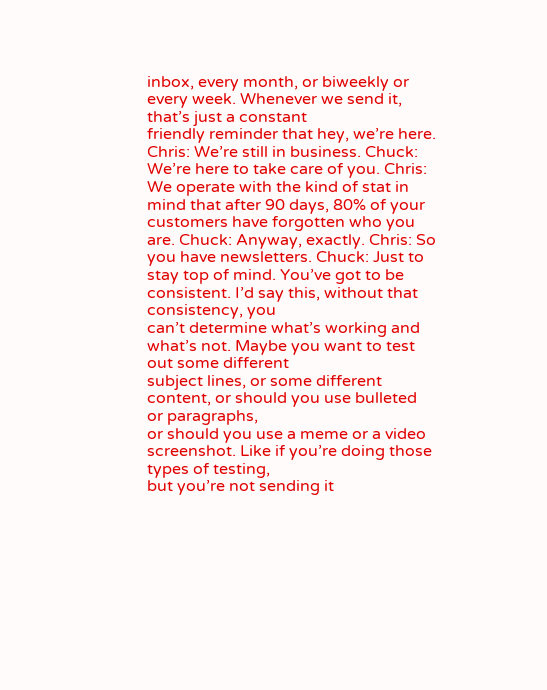inbox, every month, or biweekly or every week. Whenever we send it, that’s just a constant
friendly reminder that hey, we’re here. Chris: We’re still in business. Chuck: We’re here to take care of you. Chris: We operate with the kind of stat in
mind that after 90 days, 80% of your customers have forgotten who you are. Chuck: Anyway, exactly. Chris: So you have newsletters. Chuck: Just to stay top of mind. You’ve got to be consistent. I’d say this, without that consistency, you
can’t determine what’s working and what’s not. Maybe you want to test out some different
subject lines, or some different content, or should you use bulleted or paragraphs,
or should you use a meme or a video screenshot. Like if you’re doing those types of testing,
but you’re not sending it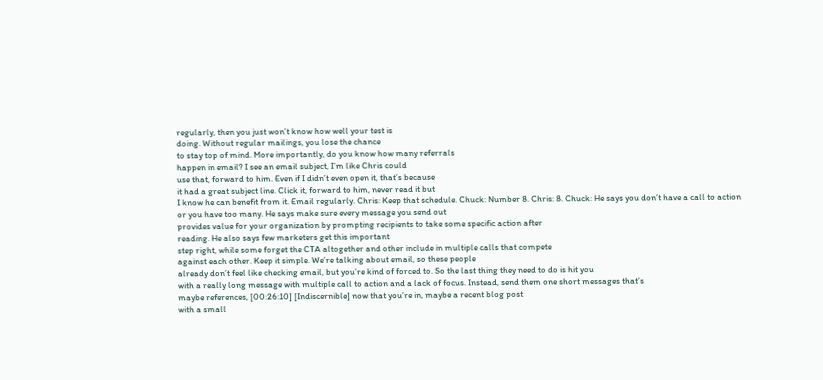regularly, then you just won’t know how well your test is
doing. Without regular mailings, you lose the chance
to stay top of mind. More importantly, do you know how many referrals
happen in email? I see an email subject, I’m like Chris could
use that, forward to him. Even if I didn’t even open it, that’s because
it had a great subject line. Click it, forward to him, never read it but
I know he can benefit from it. Email regularly. Chris: Keep that schedule. Chuck: Number 8. Chris: 8. Chuck: He says you don’t have a call to action
or you have too many. He says make sure every message you send out
provides value for your organization by prompting recipients to take some specific action after
reading. He also says few marketers get this important
step right, while some forget the CTA altogether and other include in multiple calls that compete
against each other. Keep it simple. We’re talking about email, so these people
already don’t feel like checking email, but you’re kind of forced to. So the last thing they need to do is hit you
with a really long message with multiple call to action and a lack of focus. Instead, send them one short messages that’s
maybe references, [00:26:10] [Indiscernible] now that you’re in, maybe a recent blog post
with a small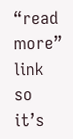“read more” link so it’s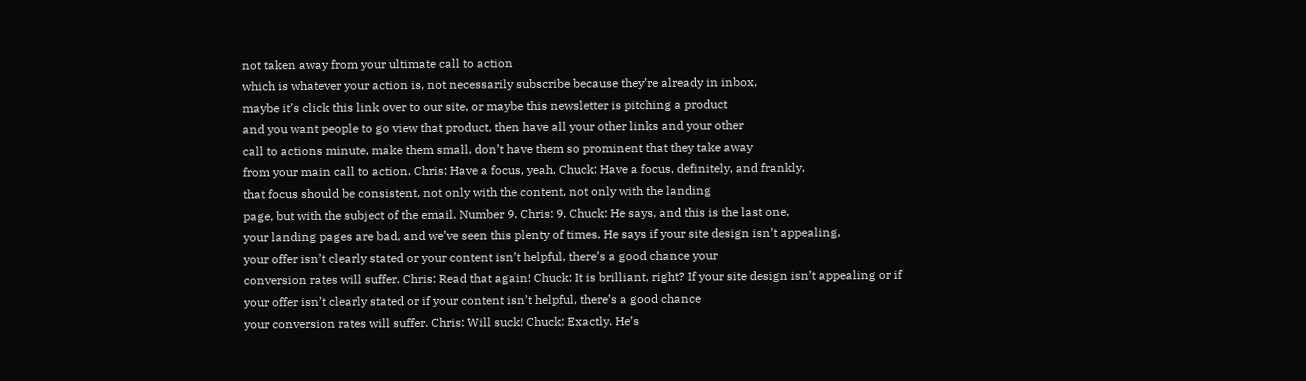not taken away from your ultimate call to action
which is whatever your action is, not necessarily subscribe because they’re already in inbox,
maybe it’s click this link over to our site, or maybe this newsletter is pitching a product
and you want people to go view that product, then have all your other links and your other
call to actions minute, make them small, don’t have them so prominent that they take away
from your main call to action. Chris: Have a focus, yeah. Chuck: Have a focus, definitely, and frankly,
that focus should be consistent, not only with the content, not only with the landing
page, but with the subject of the email. Number 9. Chris: 9. Chuck: He says, and this is the last one,
your landing pages are bad, and we’ve seen this plenty of times. He says if your site design isn’t appealing,
your offer isn’t clearly stated or your content isn’t helpful, there’s a good chance your
conversion rates will suffer. Chris: Read that again! Chuck: It is brilliant, right? If your site design isn’t appealing or if
your offer isn’t clearly stated or if your content isn’t helpful, there’s a good chance
your conversion rates will suffer. Chris: Will suck! Chuck: Exactly. He’s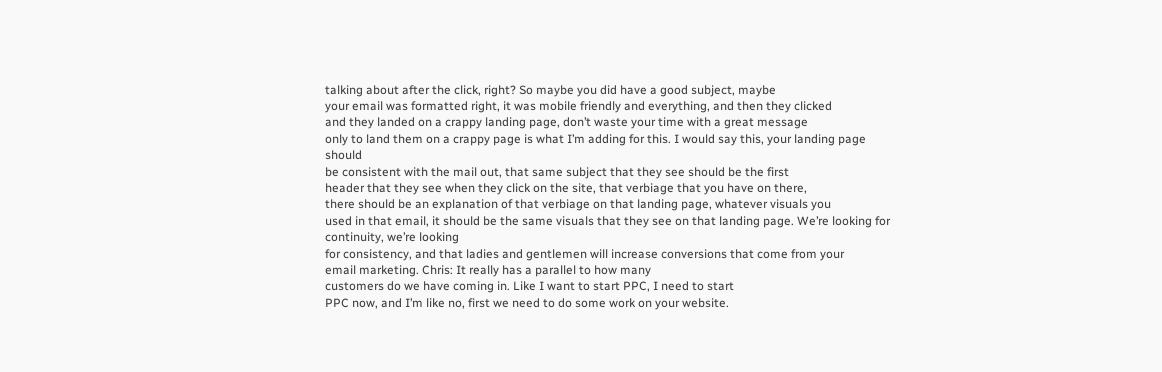talking about after the click, right? So maybe you did have a good subject, maybe
your email was formatted right, it was mobile friendly and everything, and then they clicked
and they landed on a crappy landing page, don’t waste your time with a great message
only to land them on a crappy page is what I’m adding for this. I would say this, your landing page should
be consistent with the mail out, that same subject that they see should be the first
header that they see when they click on the site, that verbiage that you have on there,
there should be an explanation of that verbiage on that landing page, whatever visuals you
used in that email, it should be the same visuals that they see on that landing page. We’re looking for continuity, we’re looking
for consistency, and that ladies and gentlemen will increase conversions that come from your
email marketing. Chris: It really has a parallel to how many
customers do we have coming in. Like I want to start PPC, I need to start
PPC now, and I’m like no, first we need to do some work on your website.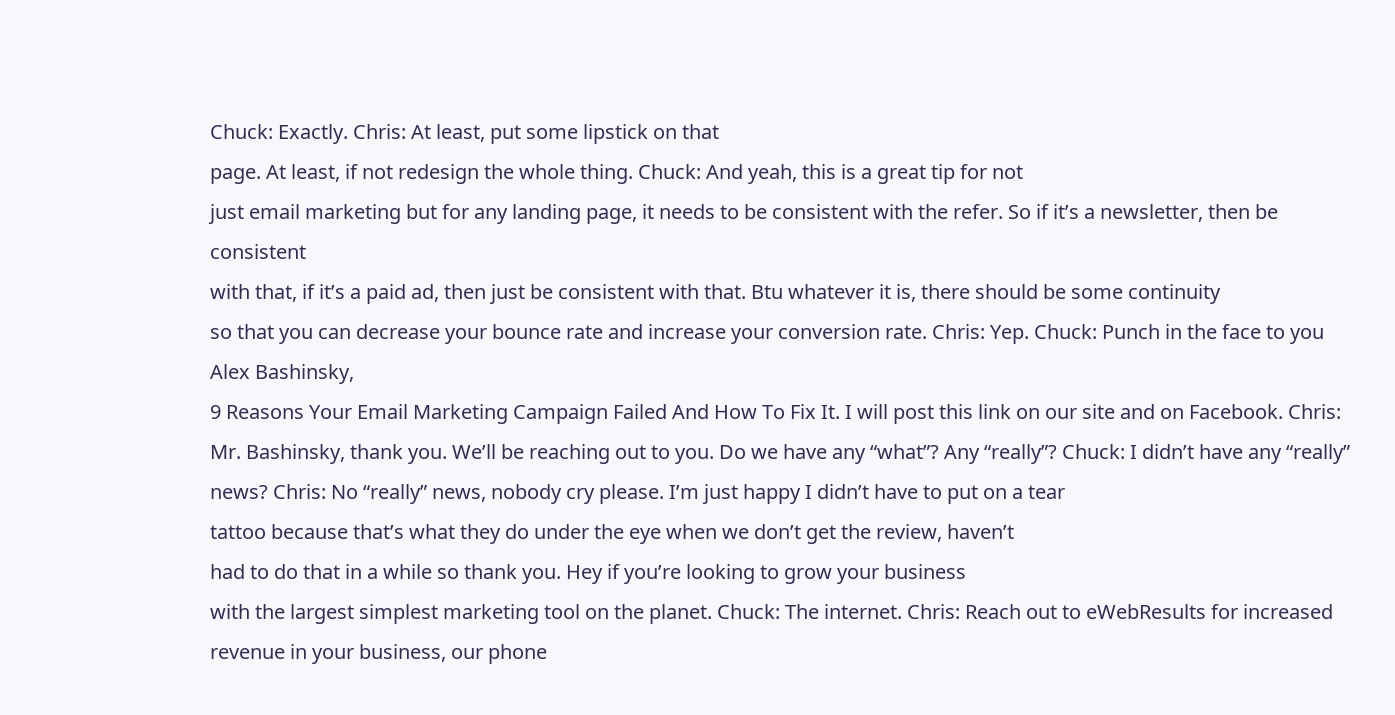Chuck: Exactly. Chris: At least, put some lipstick on that
page. At least, if not redesign the whole thing. Chuck: And yeah, this is a great tip for not
just email marketing but for any landing page, it needs to be consistent with the refer. So if it’s a newsletter, then be consistent
with that, if it’s a paid ad, then just be consistent with that. Btu whatever it is, there should be some continuity
so that you can decrease your bounce rate and increase your conversion rate. Chris: Yep. Chuck: Punch in the face to you Alex Bashinsky,
9 Reasons Your Email Marketing Campaign Failed And How To Fix It. I will post this link on our site and on Facebook. Chris: Mr. Bashinsky, thank you. We’ll be reaching out to you. Do we have any “what”? Any “really”? Chuck: I didn’t have any “really” news? Chris: No “really” news, nobody cry please. I’m just happy I didn’t have to put on a tear
tattoo because that’s what they do under the eye when we don’t get the review, haven’t
had to do that in a while so thank you. Hey if you’re looking to grow your business
with the largest simplest marketing tool on the planet. Chuck: The internet. Chris: Reach out to eWebResults for increased
revenue in your business, our phone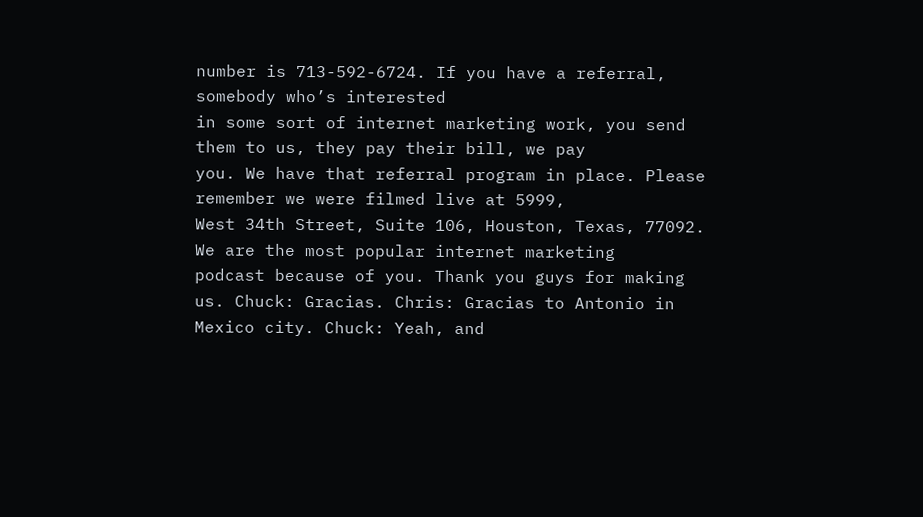number is 713-592-6724. If you have a referral, somebody who’s interested
in some sort of internet marketing work, you send them to us, they pay their bill, we pay
you. We have that referral program in place. Please remember we were filmed live at 5999,
West 34th Street, Suite 106, Houston, Texas, 77092. We are the most popular internet marketing
podcast because of you. Thank you guys for making us. Chuck: Gracias. Chris: Gracias to Antonio in Mexico city. Chuck: Yeah, and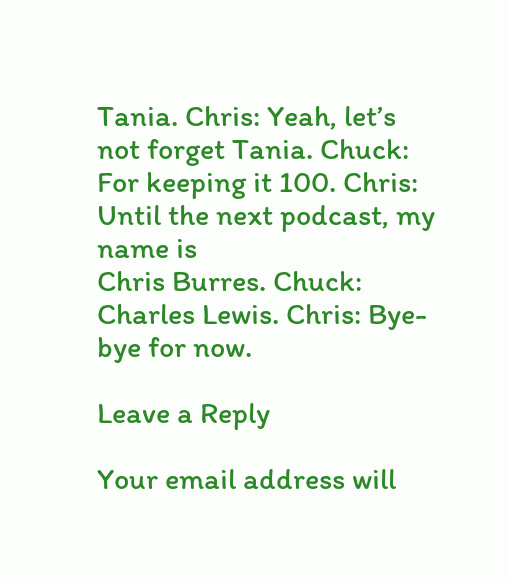Tania. Chris: Yeah, let’s not forget Tania. Chuck: For keeping it 100. Chris: Until the next podcast, my name is
Chris Burres. Chuck: Charles Lewis. Chris: Bye-bye for now.

Leave a Reply

Your email address will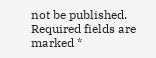not be published. Required fields are marked *